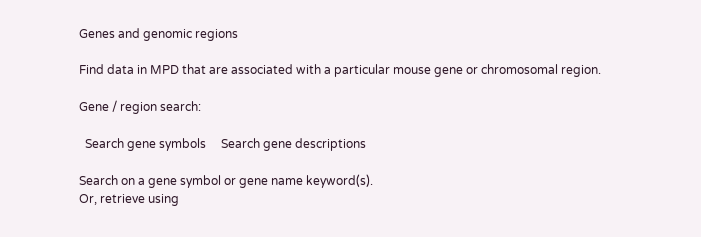Genes and genomic regions

Find data in MPD that are associated with a particular mouse gene or chromosomal region.

Gene / region search:

  Search gene symbols     Search gene descriptions

Search on a gene symbol or gene name keyword(s).
Or, retrieve using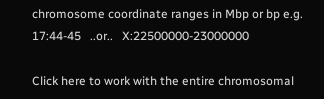chromosome coordinate ranges in Mbp or bp e.g.   17:44-45   ..or..   X:22500000-23000000

Click here to work with the entire chromosomal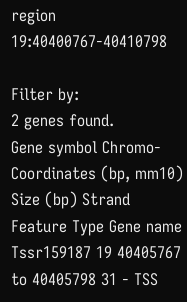region 19:40400767-40410798

Filter by:
2 genes found.
Gene symbol Chromo-
Coordinates (bp, mm10) Size (bp) Strand Feature Type Gene name
Tssr159187 19 40405767 to 40405798 31 - TSS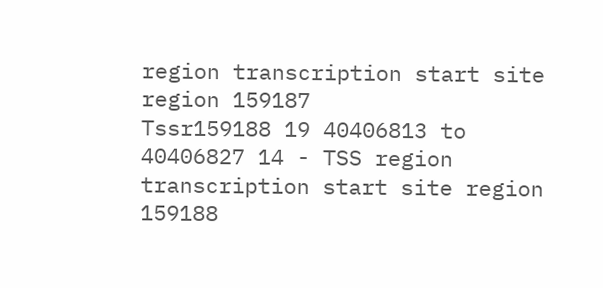region transcription start site region 159187
Tssr159188 19 40406813 to 40406827 14 - TSS region transcription start site region 159188